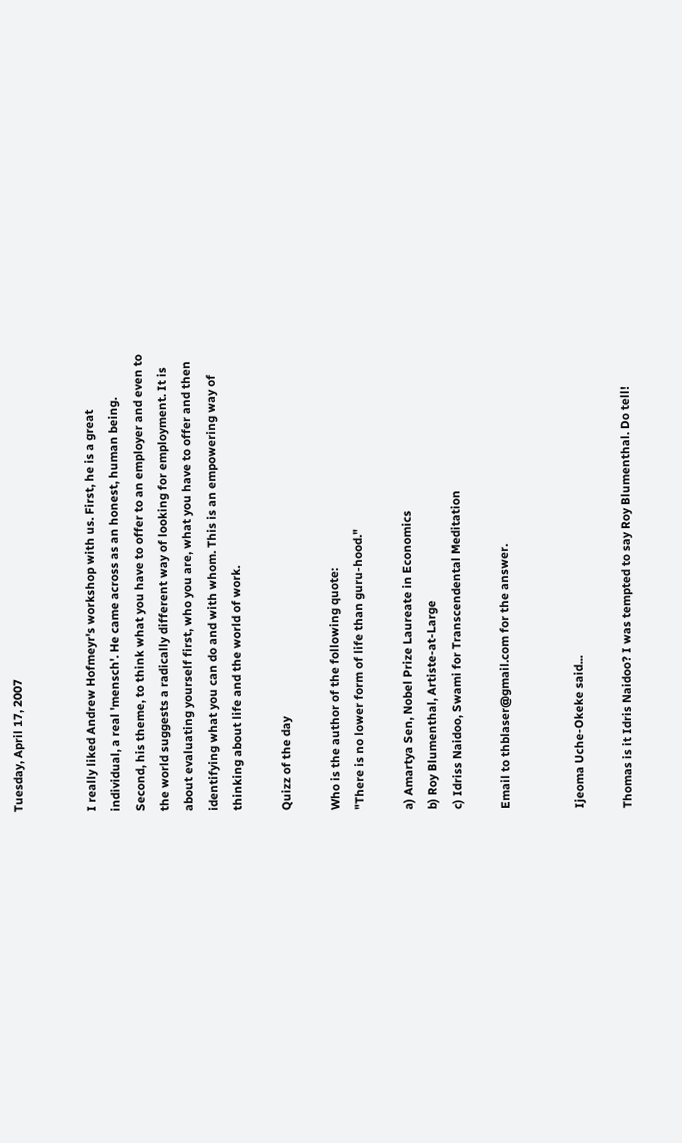Tuesday, April 17, 2007


I really liked Andrew Hofmeyr's workshop with us. First, he is a great individual, a real 'mensch'. He came across as an honest, human being. Second, his theme, to think what you have to offer to an employer and even to the world suggests a radically different way of looking for employment. It is about evaluating yourself first, who you are, what you have to offer and then identifying what you can do and with whom. This is an empowering way of thinking about life and the world of work.

Quizz of the day

Who is the author of the following quote:
"There is no lower form of life than guru-hood."

a) Amartya Sen, Nobel Prize Laureate in Economics
b) Roy Blumenthal, Artiste-at-Large
c) Idriss Naidoo, Swami for Transcendental Meditation

Email to thblaser@gmail.com for the answer.


Ijeoma Uche-Okeke said...

Thomas is it Idris Naidoo? I was tempted to say Roy Blumenthal. Do tell!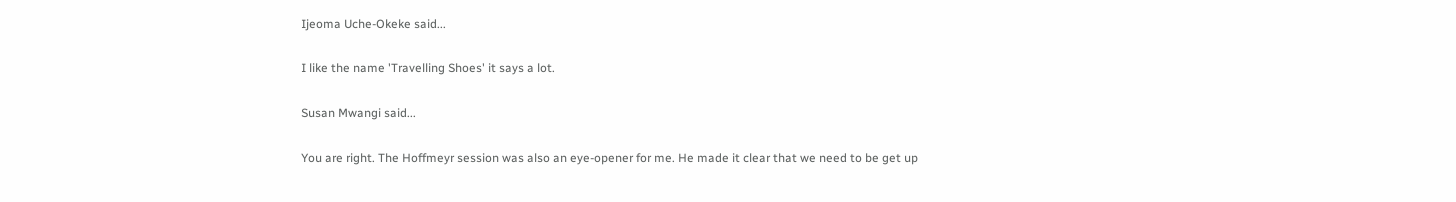Ijeoma Uche-Okeke said...

I like the name 'Travelling Shoes' it says a lot.

Susan Mwangi said...

You are right. The Hoffmeyr session was also an eye-opener for me. He made it clear that we need to be get up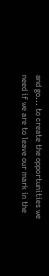and go... to create the opportunities we need if we are to leave our mark in the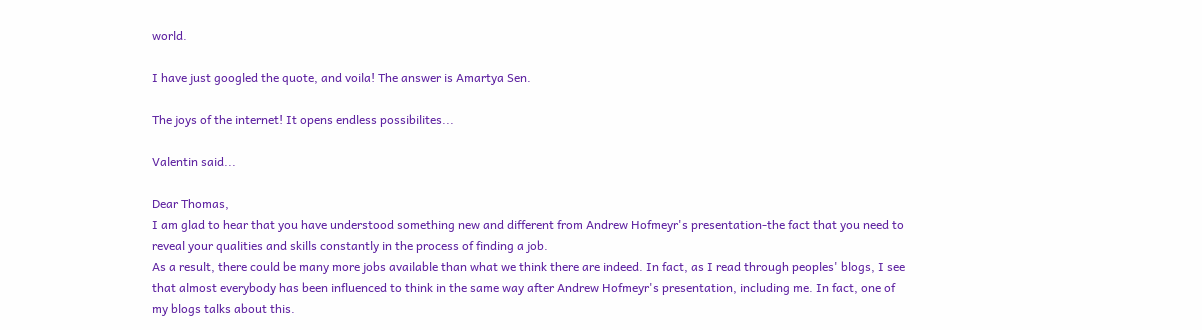world.

I have just googled the quote, and voila! The answer is Amartya Sen.

The joys of the internet! It opens endless possibilites...

Valentin said...

Dear Thomas,
I am glad to hear that you have understood something new and different from Andrew Hofmeyr's presentation-the fact that you need to reveal your qualities and skills constantly in the process of finding a job.
As a result, there could be many more jobs available than what we think there are indeed. In fact, as I read through peoples' blogs, I see that almost everybody has been influenced to think in the same way after Andrew Hofmeyr's presentation, including me. In fact, one of my blogs talks about this.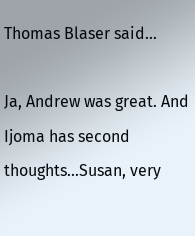Thomas Blaser said...

Ja, Andrew was great. And Ijoma has second thoughts...Susan, very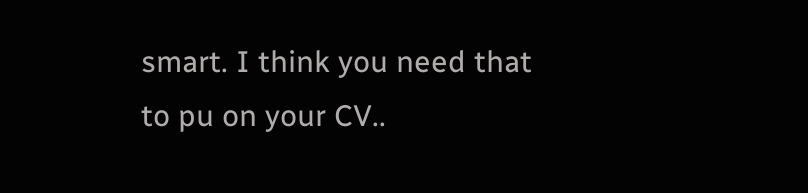smart. I think you need that to pu on your CV..